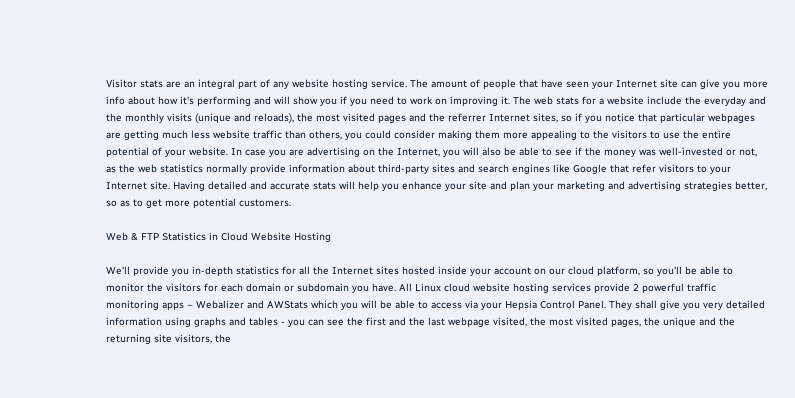Visitor stats are an integral part of any website hosting service. The amount of people that have seen your Internet site can give you more info about how it's performing and will show you if you need to work on improving it. The web stats for a website include the everyday and the monthly visits (unique and reloads), the most visited pages and the referrer Internet sites, so if you notice that particular webpages are getting much less website traffic than others, you could consider making them more appealing to the visitors to use the entire potential of your website. In case you are advertising on the Internet, you will also be able to see if the money was well-invested or not, as the web statistics normally provide information about third-party sites and search engines like Google that refer visitors to your Internet site. Having detailed and accurate stats will help you enhance your site and plan your marketing and advertising strategies better, so as to get more potential customers.

Web & FTP Statistics in Cloud Website Hosting

We'll provide you in-depth statistics for all the Internet sites hosted inside your account on our cloud platform, so you'll be able to monitor the visitors for each domain or subdomain you have. All Linux cloud website hosting services provide 2 powerful traffic monitoring apps – Webalizer and AWStats which you will be able to access via your Hepsia Control Panel. They shall give you very detailed information using graphs and tables - you can see the first and the last webpage visited, the most visited pages, the unique and the returning site visitors, the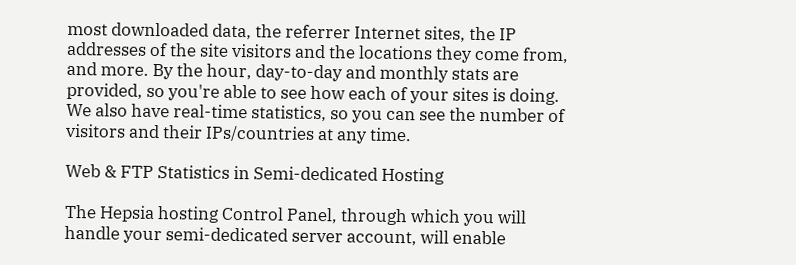most downloaded data, the referrer Internet sites, the IP addresses of the site visitors and the locations they come from, and more. By the hour, day-to-day and monthly stats are provided, so you're able to see how each of your sites is doing. We also have real-time statistics, so you can see the number of visitors and their IPs/countries at any time.

Web & FTP Statistics in Semi-dedicated Hosting

The Hepsia hosting Control Panel, through which you will handle your semi-dedicated server account, will enable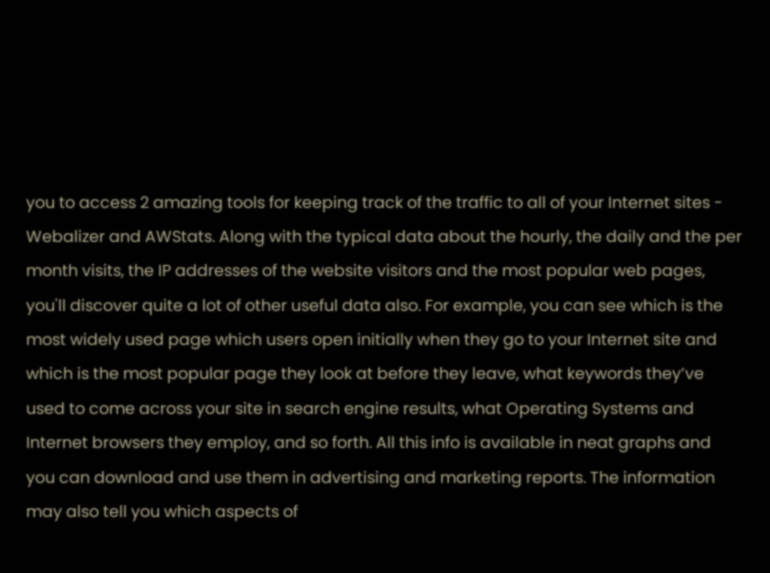you to access 2 amazing tools for keeping track of the traffic to all of your Internet sites - Webalizer and AWStats. Along with the typical data about the hourly, the daily and the per month visits, the IP addresses of the website visitors and the most popular web pages, you'll discover quite a lot of other useful data also. For example, you can see which is the most widely used page which users open initially when they go to your Internet site and which is the most popular page they look at before they leave, what keywords they’ve used to come across your site in search engine results, what Operating Systems and Internet browsers they employ, and so forth. All this info is available in neat graphs and you can download and use them in advertising and marketing reports. The information may also tell you which aspects of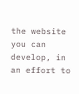the website you can develop, in an effort to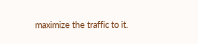maximize the traffic to it.